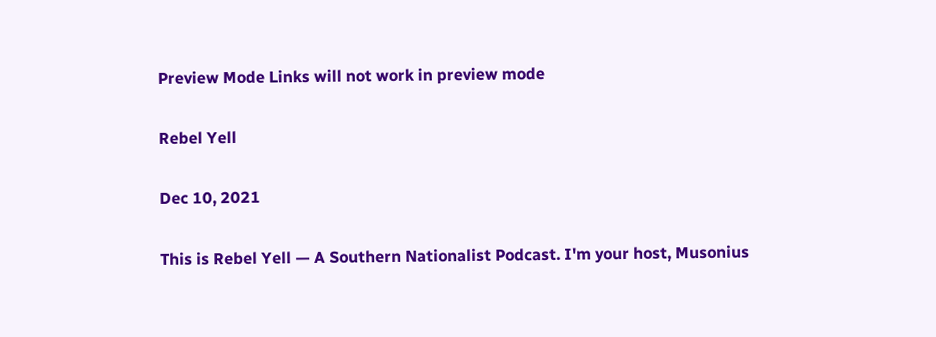Preview Mode Links will not work in preview mode

Rebel Yell

Dec 10, 2021

This is Rebel Yell — A Southern Nationalist Podcast. I'm your host, Musonius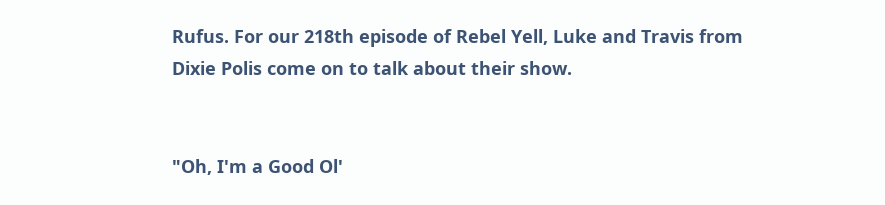Rufus. For our 218th episode of Rebel Yell, Luke and Travis from Dixie Polis come on to talk about their show.


"Oh, I'm a Good Ol'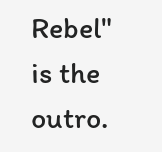Rebel" is the outro.